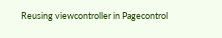Reusing viewcontroller in Pagecontrol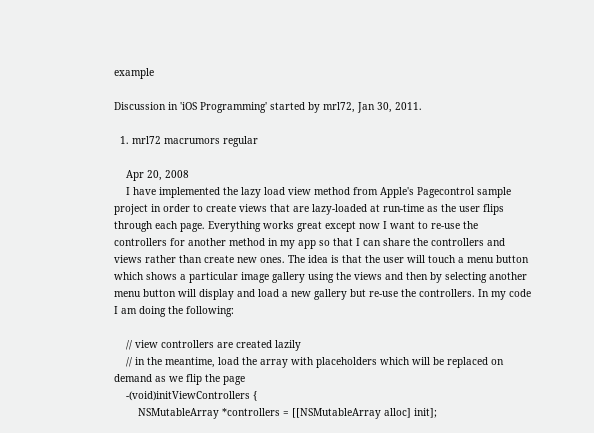example

Discussion in 'iOS Programming' started by mrl72, Jan 30, 2011.

  1. mrl72 macrumors regular

    Apr 20, 2008
    I have implemented the lazy load view method from Apple's Pagecontrol sample project in order to create views that are lazy-loaded at run-time as the user flips through each page. Everything works great except now I want to re-use the controllers for another method in my app so that I can share the controllers and views rather than create new ones. The idea is that the user will touch a menu button which shows a particular image gallery using the views and then by selecting another menu button will display and load a new gallery but re-use the controllers. In my code I am doing the following:

    // view controllers are created lazily
    // in the meantime, load the array with placeholders which will be replaced on demand as we flip the page
    -(void)initViewControllers {
        NSMutableArray *controllers = [[NSMutableArray alloc] init];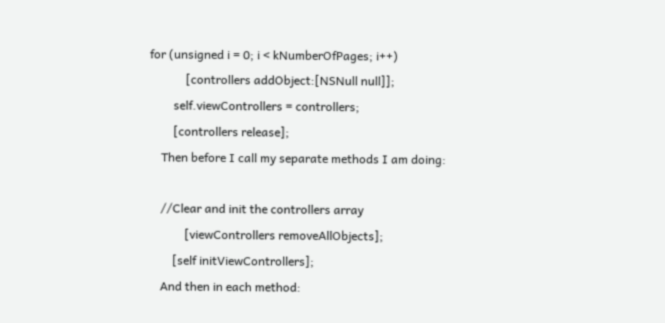for (unsigned i = 0; i < kNumberOfPages; i++)
            [controllers addObject:[NSNull null]];
        self.viewControllers = controllers;
        [controllers release];
    Then before I call my separate methods I am doing:

    //Clear and init the controllers array
            [viewControllers removeAllObjects];
        [self initViewControllers];
    And then in each method: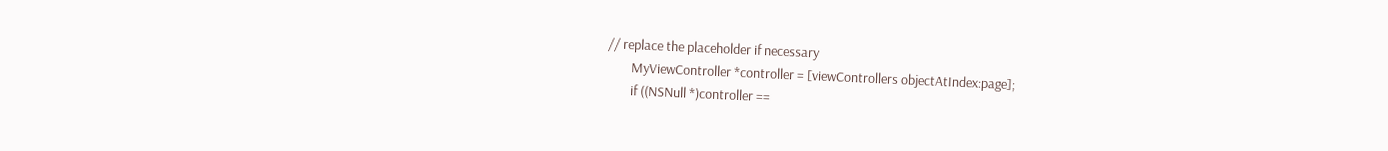// replace the placeholder if necessary
        MyViewController *controller = [viewControllers objectAtIndex:page];
        if ((NSNull *)controller ==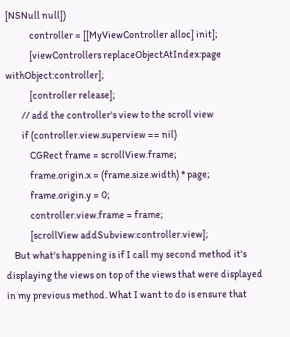[NSNull null])
            controller = [[MyViewController alloc] init];
            [viewControllers replaceObjectAtIndex:page withObject:controller];
            [controller release];
        // add the controller's view to the scroll view
        if (controller.view.superview == nil)
            CGRect frame = scrollView.frame;
            frame.origin.x = (frame.size.width) * page;
            frame.origin.y = 0;
            controller.view.frame = frame;
            [scrollView addSubview:controller.view];
    But what's happening is if I call my second method it's displaying the views on top of the views that were displayed in my previous method. What I want to do is ensure that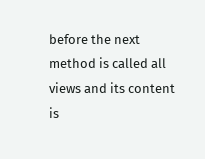before the next method is called all views and its content is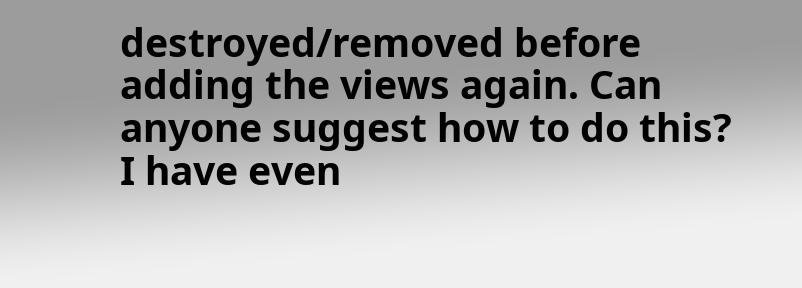destroyed/removed before adding the views again. Can anyone suggest how to do this? I have even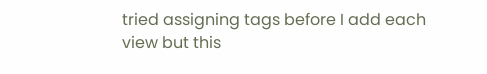tried assigning tags before I add each view but this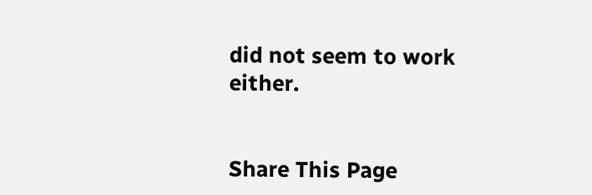did not seem to work either.


Share This Page